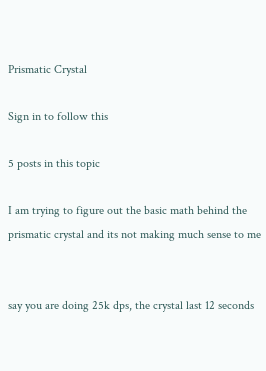Prismatic Crystal

Sign in to follow this

5 posts in this topic

I am trying to figure out the basic math behind the prismatic crystal and its not making much sense to me


say you are doing 25k dps, the crystal last 12 seconds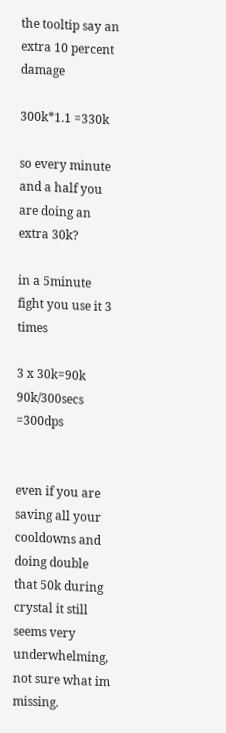the tooltip say an extra 10 percent damage

300k*1.1 =330k

so every minute and a half you are doing an extra 30k?

in a 5minute fight you use it 3 times

3 x 30k=90k    90k/300secs =300dps


even if you are saving all your cooldowns and doing double that 50k during crystal it still seems very underwhelming,  not sure what im missing.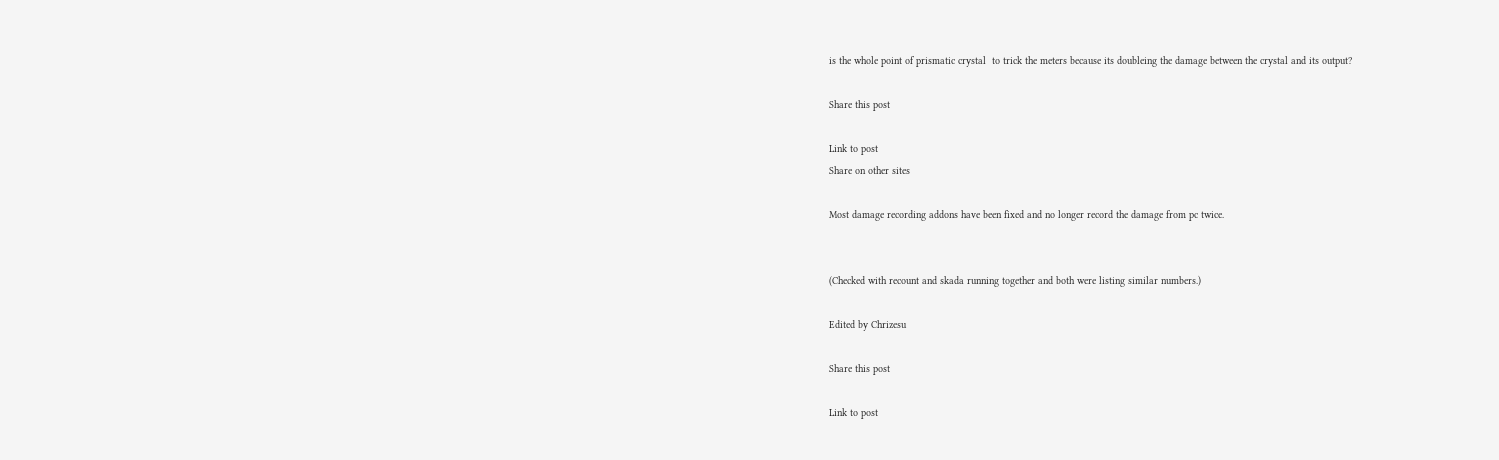is the whole point of prismatic crystal  to trick the meters because its doubleing the damage between the crystal and its output?

Share this post

Link to post
Share on other sites

Most damage recording addons have been fixed and no longer record the damage from pc twice.


(Checked with recount and skada running together and both were listing similar numbers.)

Edited by Chrizesu

Share this post

Link to post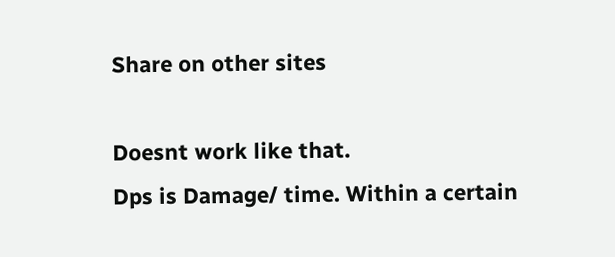Share on other sites

Doesnt work like that.
Dps is Damage/ time. Within a certain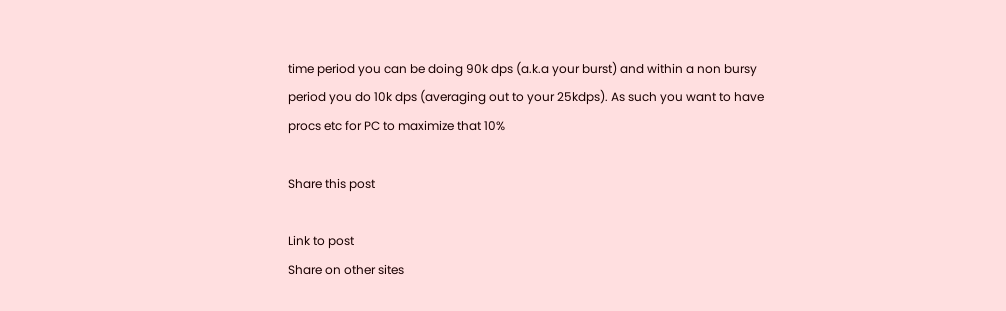time period you can be doing 90k dps (a.k.a your burst) and within a non bursy period you do 10k dps (averaging out to your 25kdps). As such you want to have procs etc for PC to maximize that 10%

Share this post

Link to post
Share on other sites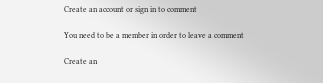Create an account or sign in to comment

You need to be a member in order to leave a comment

Create an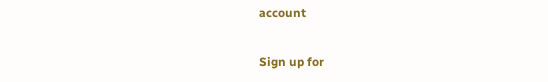account

Sign up for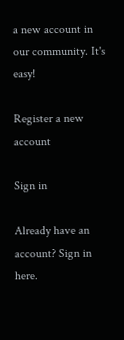a new account in our community. It's easy!

Register a new account

Sign in

Already have an account? Sign in here.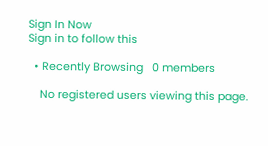Sign In Now
Sign in to follow this

  • Recently Browsing   0 members

    No registered users viewing this page.